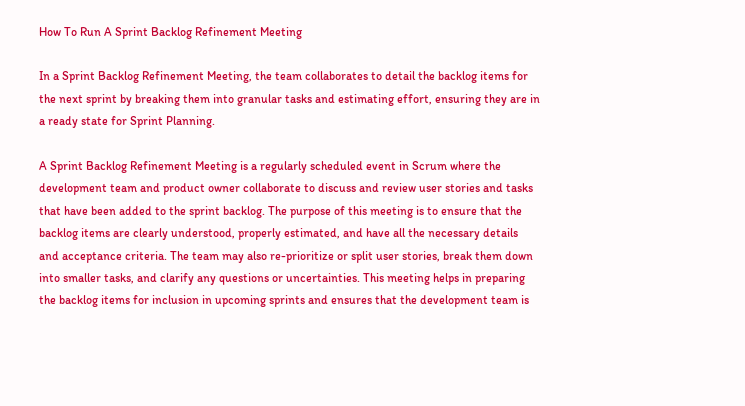How To Run A Sprint Backlog Refinement Meeting

In a Sprint Backlog Refinement Meeting, the team collaborates to detail the backlog items for the next sprint by breaking them into granular tasks and estimating effort, ensuring they are in a ready state for Sprint Planning.

A Sprint Backlog Refinement Meeting is a regularly scheduled event in Scrum where the development team and product owner collaborate to discuss and review user stories and tasks that have been added to the sprint backlog. The purpose of this meeting is to ensure that the backlog items are clearly understood, properly estimated, and have all the necessary details and acceptance criteria. The team may also re-prioritize or split user stories, break them down into smaller tasks, and clarify any questions or uncertainties. This meeting helps in preparing the backlog items for inclusion in upcoming sprints and ensures that the development team is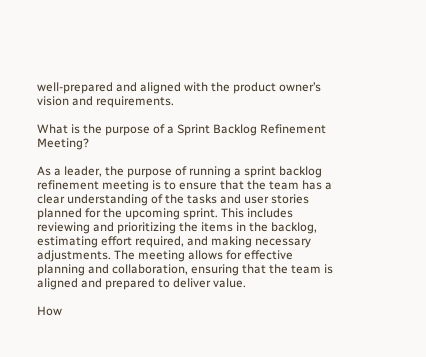well-prepared and aligned with the product owner’s vision and requirements.

What is the purpose of a Sprint Backlog Refinement Meeting?

As a leader, the purpose of running a sprint backlog refinement meeting is to ensure that the team has a clear understanding of the tasks and user stories planned for the upcoming sprint. This includes reviewing and prioritizing the items in the backlog, estimating effort required, and making necessary adjustments. The meeting allows for effective planning and collaboration, ensuring that the team is aligned and prepared to deliver value.

How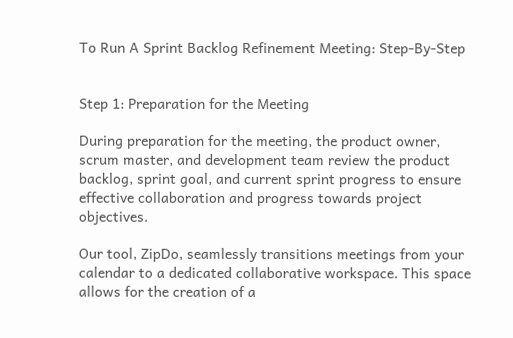To Run A Sprint Backlog Refinement Meeting: Step-By-Step


Step 1: Preparation for the Meeting

During preparation for the meeting, the product owner, scrum master, and development team review the product backlog, sprint goal, and current sprint progress to ensure effective collaboration and progress towards project objectives.

Our tool, ZipDo, seamlessly transitions meetings from your calendar to a dedicated collaborative workspace. This space allows for the creation of a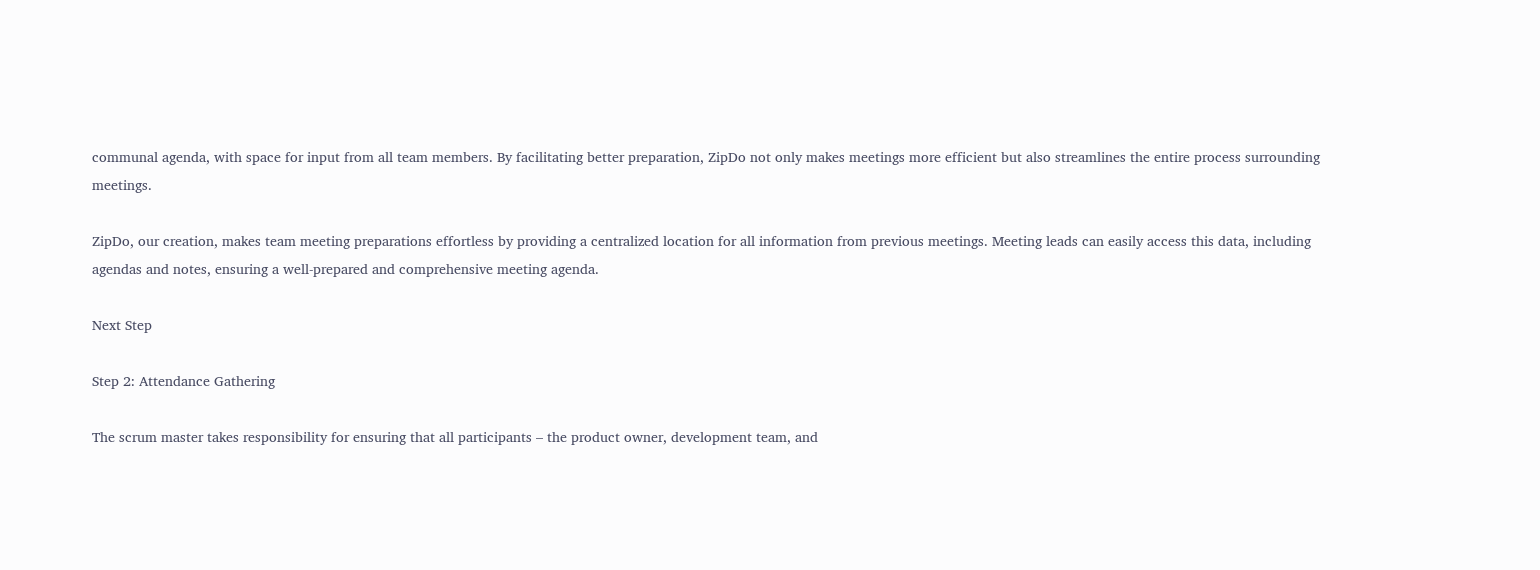communal agenda, with space for input from all team members. By facilitating better preparation, ZipDo not only makes meetings more efficient but also streamlines the entire process surrounding meetings.

ZipDo, our creation, makes team meeting preparations effortless by providing a centralized location for all information from previous meetings. Meeting leads can easily access this data, including agendas and notes, ensuring a well-prepared and comprehensive meeting agenda.

Next Step

Step 2: Attendance Gathering

The scrum master takes responsibility for ensuring that all participants – the product owner, development team, and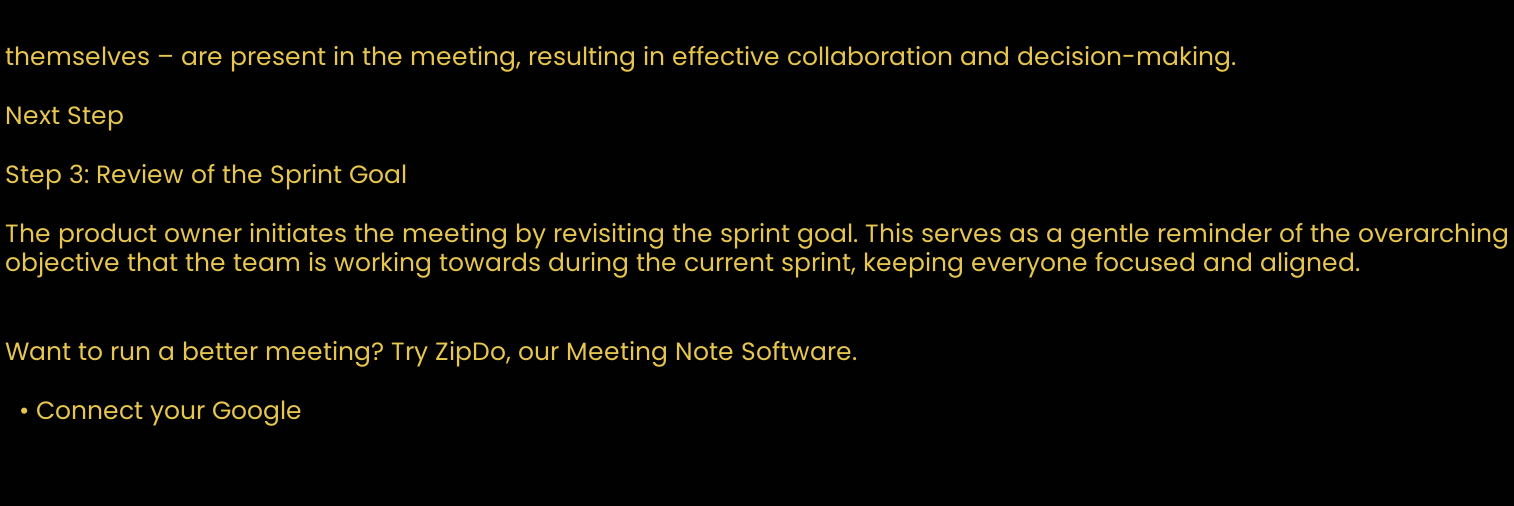themselves – are present in the meeting, resulting in effective collaboration and decision-making.

Next Step

Step 3: Review of the Sprint Goal

The product owner initiates the meeting by revisiting the sprint goal. This serves as a gentle reminder of the overarching objective that the team is working towards during the current sprint, keeping everyone focused and aligned.


Want to run a better meeting? Try ZipDo, our Meeting Note Software.

  • Connect your Google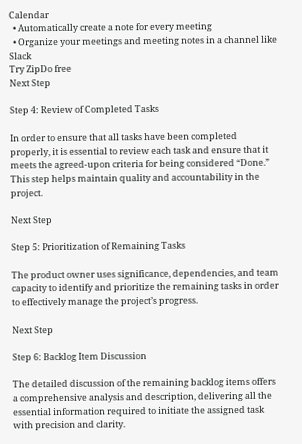Calendar
  • Automatically create a note for every meeting
  • Organize your meetings and meeting notes in a channel like Slack
Try ZipDo free
Next Step

Step 4: Review of Completed Tasks

In order to ensure that all tasks have been completed properly, it is essential to review each task and ensure that it meets the agreed-upon criteria for being considered “Done.” This step helps maintain quality and accountability in the project.

Next Step

Step 5: Prioritization of Remaining Tasks

The product owner uses significance, dependencies, and team capacity to identify and prioritize the remaining tasks in order to effectively manage the project’s progress.

Next Step

Step 6: Backlog Item Discussion

The detailed discussion of the remaining backlog items offers a comprehensive analysis and description, delivering all the essential information required to initiate the assigned task with precision and clarity.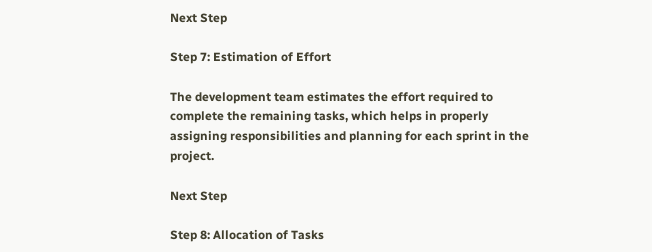Next Step

Step 7: Estimation of Effort

The development team estimates the effort required to complete the remaining tasks, which helps in properly assigning responsibilities and planning for each sprint in the project.

Next Step

Step 8: Allocation of Tasks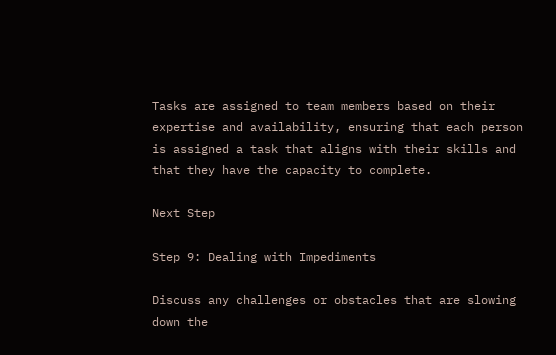Tasks are assigned to team members based on their expertise and availability, ensuring that each person is assigned a task that aligns with their skills and that they have the capacity to complete.

Next Step

Step 9: Dealing with Impediments

Discuss any challenges or obstacles that are slowing down the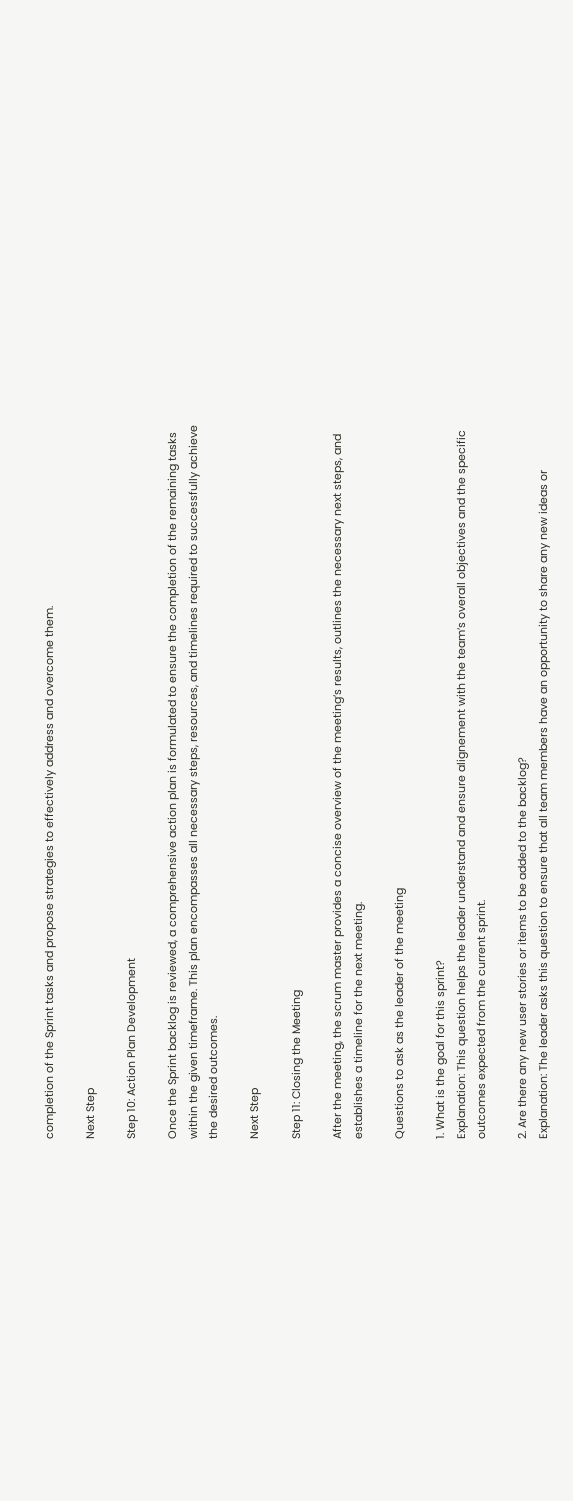completion of the Sprint tasks and propose strategies to effectively address and overcome them.

Next Step

Step 10: Action Plan Development

Once the Sprint backlog is reviewed, a comprehensive action plan is formulated to ensure the completion of the remaining tasks within the given timeframe. This plan encompasses all necessary steps, resources, and timelines required to successfully achieve the desired outcomes.

Next Step

Step 11: Closing the Meeting

After the meeting, the scrum master provides a concise overview of the meeting’s results, outlines the necessary next steps, and establishes a timeline for the next meeting.

Questions to ask as the leader of the meeting

1. What is the goal for this sprint?
Explanation: This question helps the leader understand and ensure alignement with the team’s overall objectives and the specific outcomes expected from the current sprint.

2. Are there any new user stories or items to be added to the backlog?
Explanation: The leader asks this question to ensure that all team members have an opportunity to share any new ideas or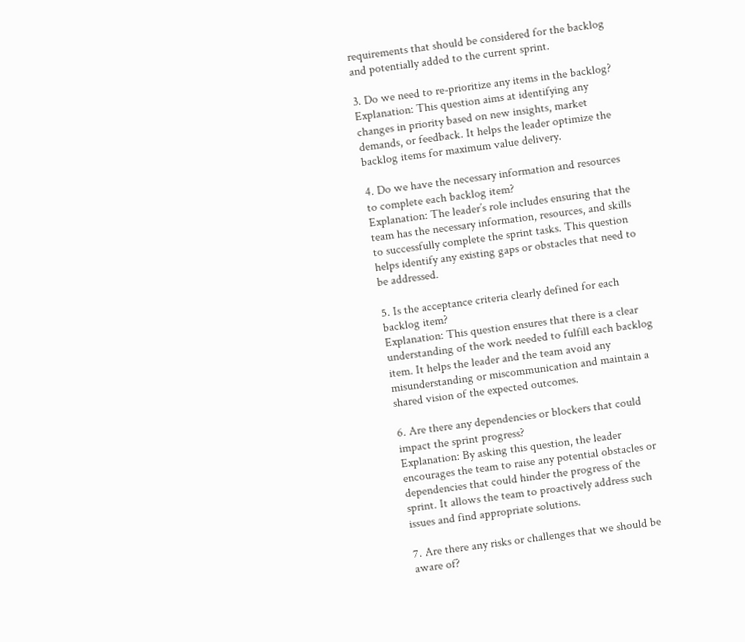requirements that should be considered for the backlog and potentially added to the current sprint.

3. Do we need to re-prioritize any items in the backlog?
Explanation: This question aims at identifying any changes in priority based on new insights, market demands, or feedback. It helps the leader optimize the backlog items for maximum value delivery.

4. Do we have the necessary information and resources to complete each backlog item?
Explanation: The leader’s role includes ensuring that the team has the necessary information, resources, and skills to successfully complete the sprint tasks. This question helps identify any existing gaps or obstacles that need to be addressed.

5. Is the acceptance criteria clearly defined for each backlog item?
Explanation: This question ensures that there is a clear understanding of the work needed to fulfill each backlog item. It helps the leader and the team avoid any misunderstanding or miscommunication and maintain a shared vision of the expected outcomes.

6. Are there any dependencies or blockers that could impact the sprint progress?
Explanation: By asking this question, the leader encourages the team to raise any potential obstacles or dependencies that could hinder the progress of the sprint. It allows the team to proactively address such issues and find appropriate solutions.

7. Are there any risks or challenges that we should be aware of?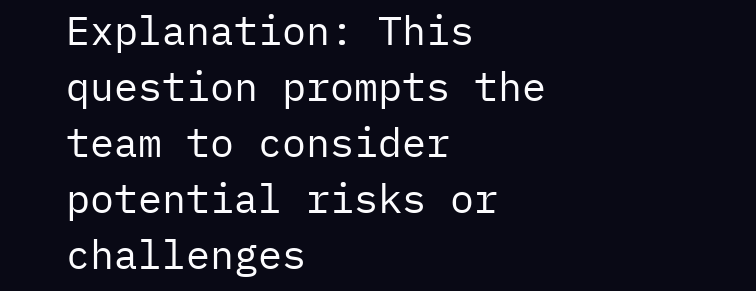Explanation: This question prompts the team to consider potential risks or challenges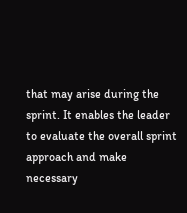that may arise during the sprint. It enables the leader to evaluate the overall sprint approach and make necessary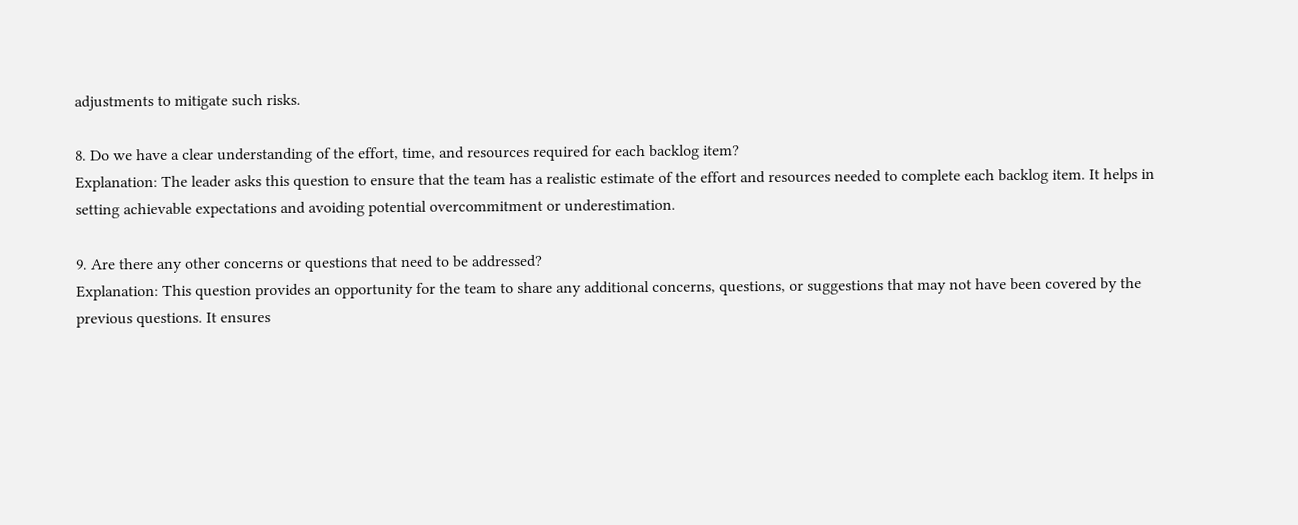adjustments to mitigate such risks.

8. Do we have a clear understanding of the effort, time, and resources required for each backlog item?
Explanation: The leader asks this question to ensure that the team has a realistic estimate of the effort and resources needed to complete each backlog item. It helps in setting achievable expectations and avoiding potential overcommitment or underestimation.

9. Are there any other concerns or questions that need to be addressed?
Explanation: This question provides an opportunity for the team to share any additional concerns, questions, or suggestions that may not have been covered by the previous questions. It ensures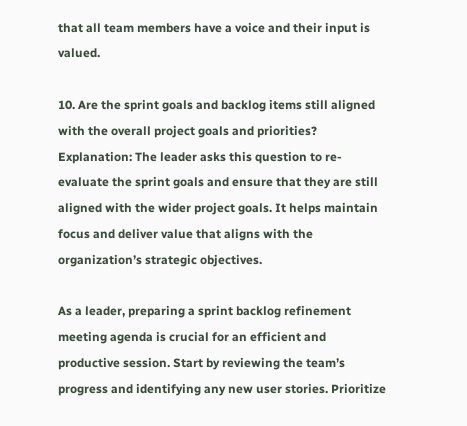that all team members have a voice and their input is valued.

10. Are the sprint goals and backlog items still aligned with the overall project goals and priorities?
Explanation: The leader asks this question to re-evaluate the sprint goals and ensure that they are still aligned with the wider project goals. It helps maintain focus and deliver value that aligns with the organization’s strategic objectives.

As a leader, preparing a sprint backlog refinement meeting agenda is crucial for an efficient and productive session. Start by reviewing the team’s progress and identifying any new user stories. Prioritize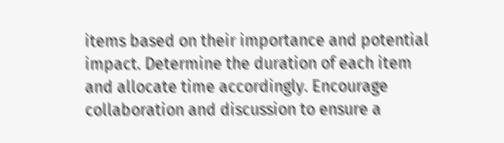items based on their importance and potential impact. Determine the duration of each item and allocate time accordingly. Encourage collaboration and discussion to ensure a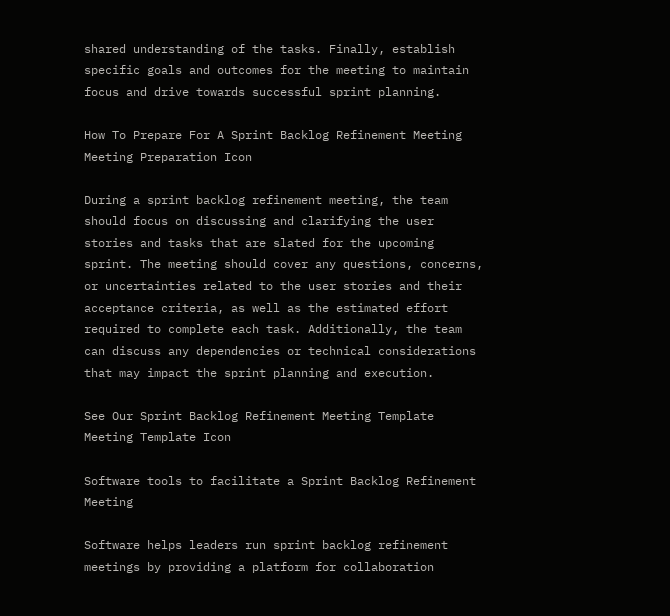shared understanding of the tasks. Finally, establish specific goals and outcomes for the meeting to maintain focus and drive towards successful sprint planning.

How To Prepare For A Sprint Backlog Refinement Meeting
Meeting Preparation Icon

During a sprint backlog refinement meeting, the team should focus on discussing and clarifying the user stories and tasks that are slated for the upcoming sprint. The meeting should cover any questions, concerns, or uncertainties related to the user stories and their acceptance criteria, as well as the estimated effort required to complete each task. Additionally, the team can discuss any dependencies or technical considerations that may impact the sprint planning and execution.

See Our Sprint Backlog Refinement Meeting Template
Meeting Template Icon

Software tools to facilitate a Sprint Backlog Refinement Meeting

Software helps leaders run sprint backlog refinement meetings by providing a platform for collaboration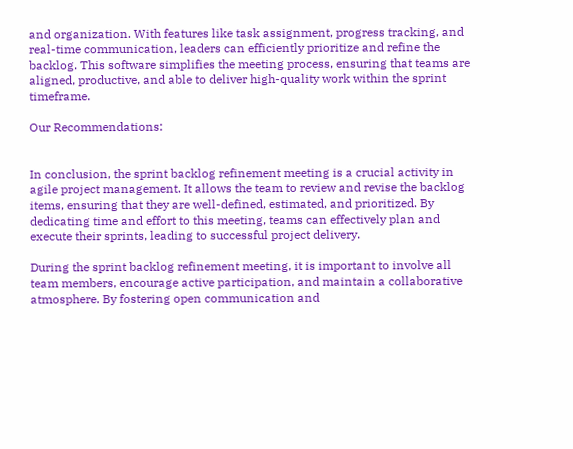and organization. With features like task assignment, progress tracking, and real-time communication, leaders can efficiently prioritize and refine the backlog. This software simplifies the meeting process, ensuring that teams are aligned, productive, and able to deliver high-quality work within the sprint timeframe.

Our Recommendations:


In conclusion, the sprint backlog refinement meeting is a crucial activity in agile project management. It allows the team to review and revise the backlog items, ensuring that they are well-defined, estimated, and prioritized. By dedicating time and effort to this meeting, teams can effectively plan and execute their sprints, leading to successful project delivery.

During the sprint backlog refinement meeting, it is important to involve all team members, encourage active participation, and maintain a collaborative atmosphere. By fostering open communication and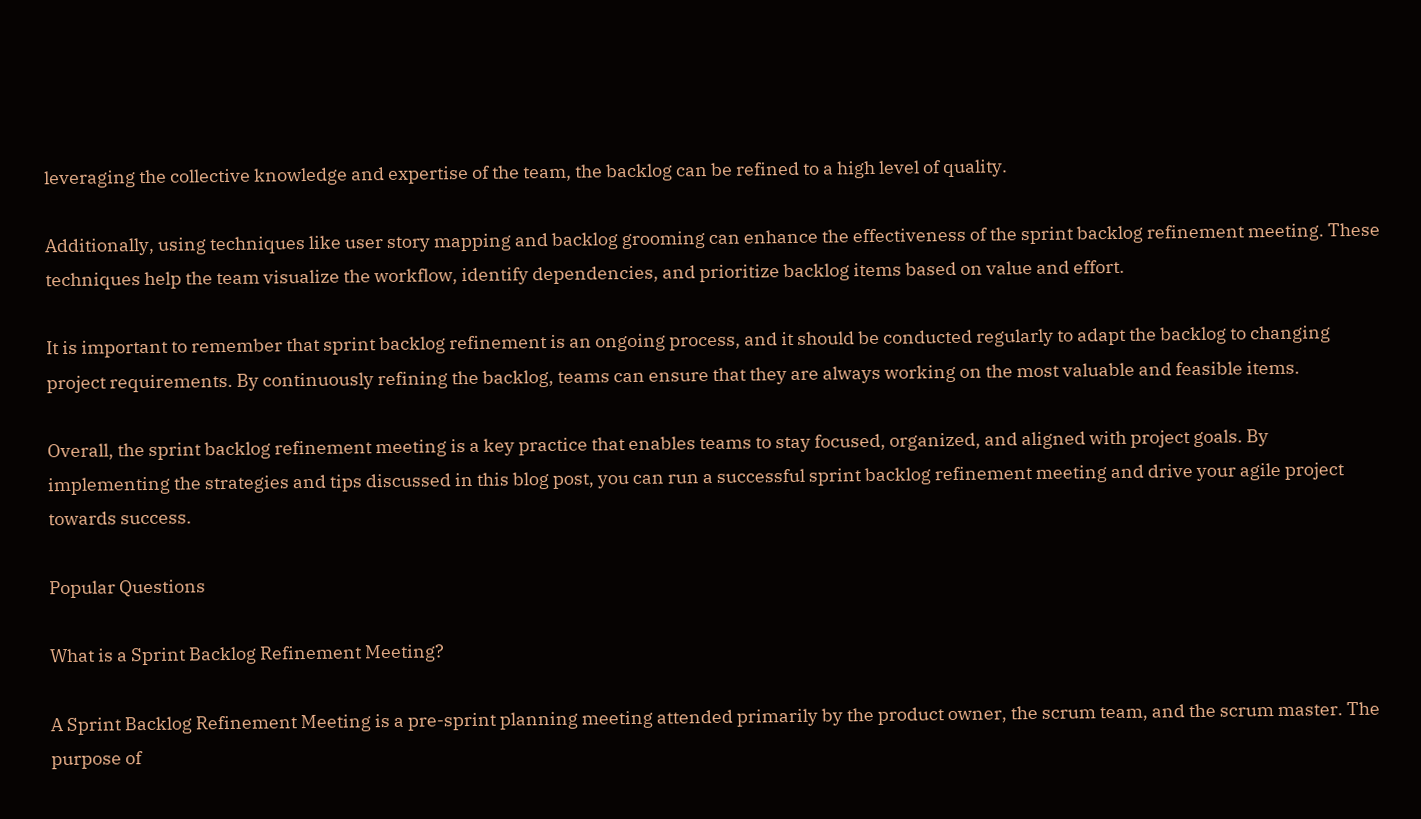leveraging the collective knowledge and expertise of the team, the backlog can be refined to a high level of quality.

Additionally, using techniques like user story mapping and backlog grooming can enhance the effectiveness of the sprint backlog refinement meeting. These techniques help the team visualize the workflow, identify dependencies, and prioritize backlog items based on value and effort.

It is important to remember that sprint backlog refinement is an ongoing process, and it should be conducted regularly to adapt the backlog to changing project requirements. By continuously refining the backlog, teams can ensure that they are always working on the most valuable and feasible items.

Overall, the sprint backlog refinement meeting is a key practice that enables teams to stay focused, organized, and aligned with project goals. By implementing the strategies and tips discussed in this blog post, you can run a successful sprint backlog refinement meeting and drive your agile project towards success.

Popular Questions

What is a Sprint Backlog Refinement Meeting?

A Sprint Backlog Refinement Meeting is a pre-sprint planning meeting attended primarily by the product owner, the scrum team, and the scrum master. The purpose of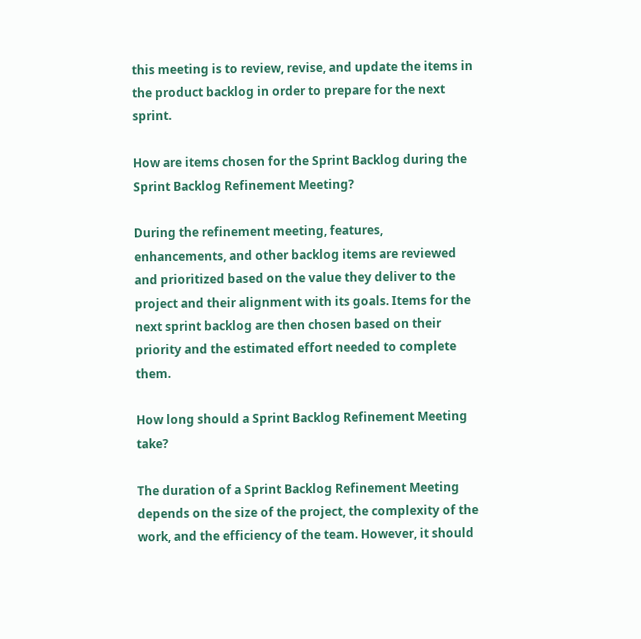this meeting is to review, revise, and update the items in the product backlog in order to prepare for the next sprint.

How are items chosen for the Sprint Backlog during the Sprint Backlog Refinement Meeting?

During the refinement meeting, features, enhancements, and other backlog items are reviewed and prioritized based on the value they deliver to the project and their alignment with its goals. Items for the next sprint backlog are then chosen based on their priority and the estimated effort needed to complete them.

How long should a Sprint Backlog Refinement Meeting take?

The duration of a Sprint Backlog Refinement Meeting depends on the size of the project, the complexity of the work, and the efficiency of the team. However, it should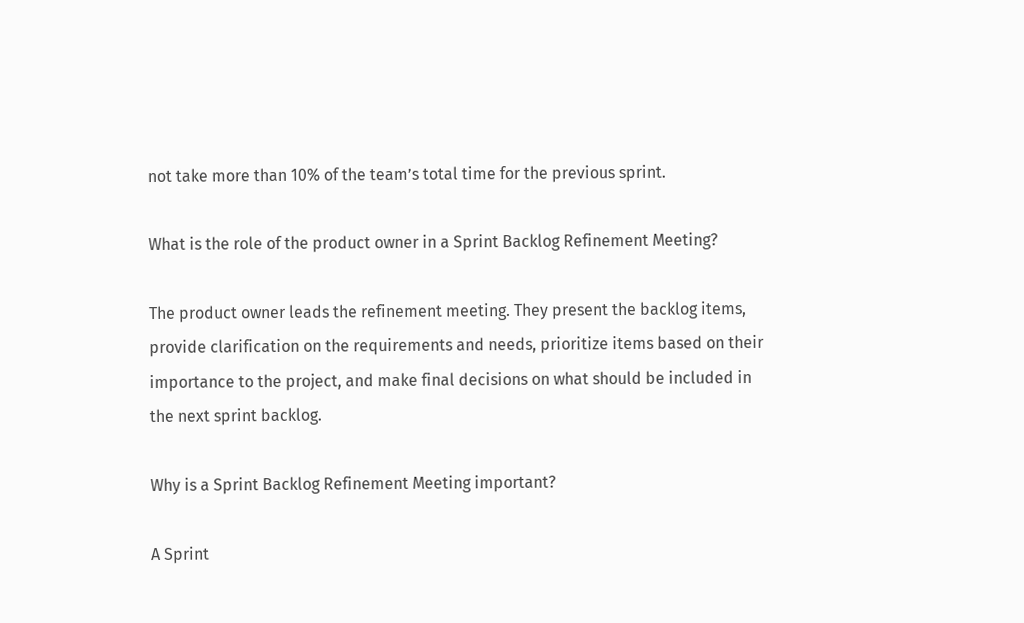not take more than 10% of the team’s total time for the previous sprint.

What is the role of the product owner in a Sprint Backlog Refinement Meeting?

The product owner leads the refinement meeting. They present the backlog items, provide clarification on the requirements and needs, prioritize items based on their importance to the project, and make final decisions on what should be included in the next sprint backlog.

Why is a Sprint Backlog Refinement Meeting important?

A Sprint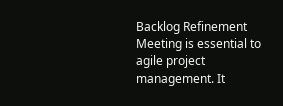Backlog Refinement Meeting is essential to agile project management. It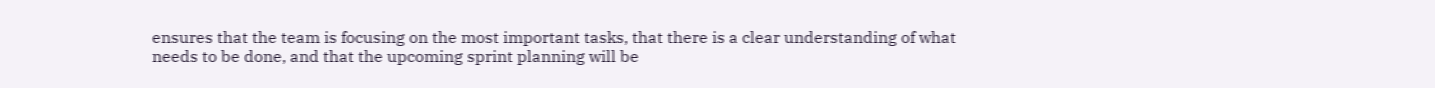ensures that the team is focusing on the most important tasks, that there is a clear understanding of what needs to be done, and that the upcoming sprint planning will be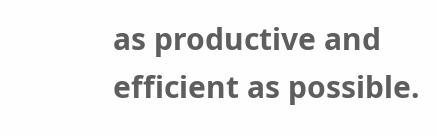as productive and efficient as possible.